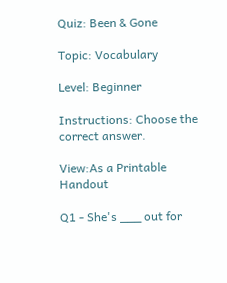Quiz: Been & Gone

Topic: Vocabulary

Level: Beginner

Instructions: Choose the correct answer.

View:As a Printable Handout

Q1 - She's ___ out for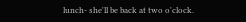lunch- she'll be back at two o'clock.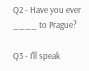Q2 - Have you ever ____ to Prague?

Q3 - I'll speak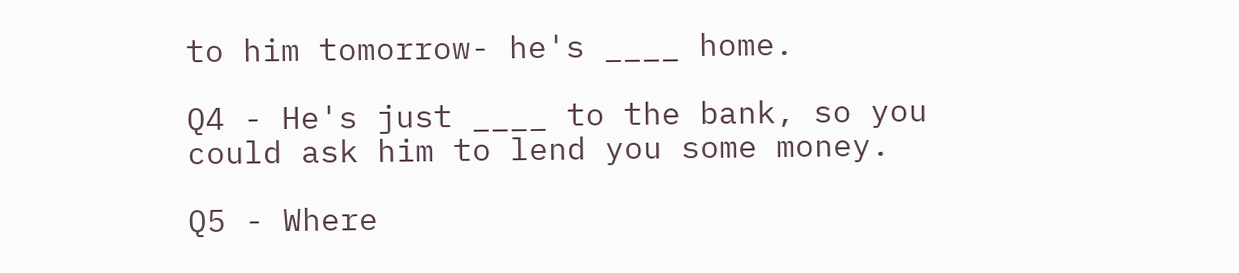to him tomorrow- he's ____ home.

Q4 - He's just ____ to the bank, so you could ask him to lend you some money.

Q5 - Where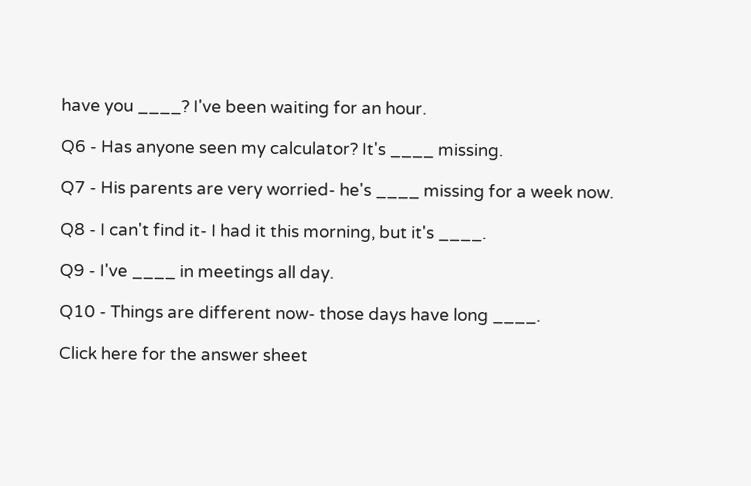have you ____? I've been waiting for an hour.

Q6 - Has anyone seen my calculator? It's ____ missing.

Q7 - His parents are very worried- he's ____ missing for a week now.

Q8 - I can't find it- I had it this morning, but it's ____.

Q9 - I've ____ in meetings all day.

Q10 - Things are different now- those days have long ____.

Click here for the answer sheet